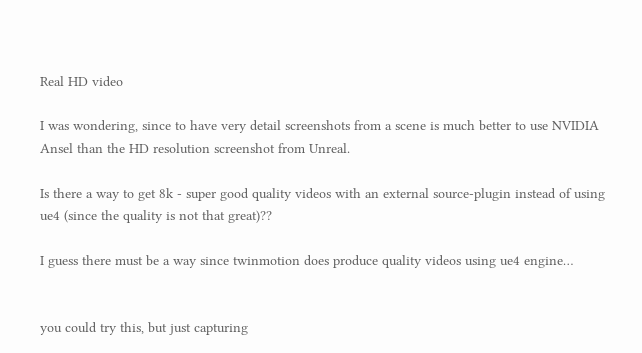Real HD video

I was wondering, since to have very detail screenshots from a scene is much better to use NVIDIA Ansel than the HD resolution screenshot from Unreal.

Is there a way to get 8k - super good quality videos with an external source-plugin instead of using ue4 (since the quality is not that great)??

I guess there must be a way since twinmotion does produce quality videos using ue4 engine…


you could try this, but just capturing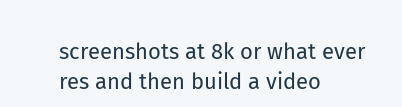screenshots at 8k or what ever res and then build a video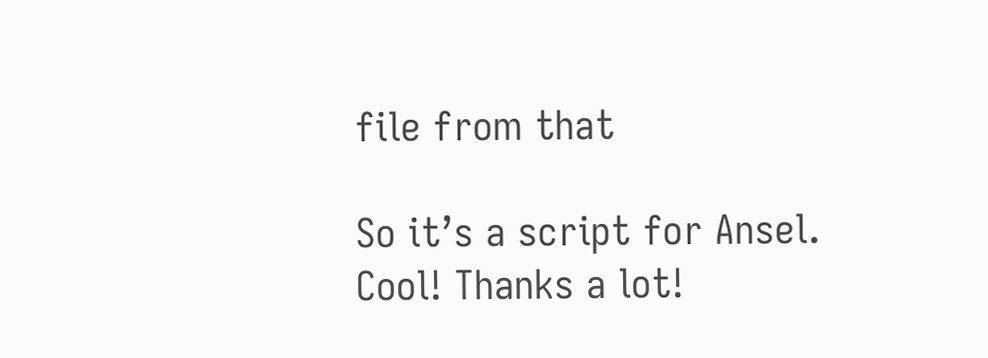file from that

So it’s a script for Ansel. Cool! Thanks a lot!